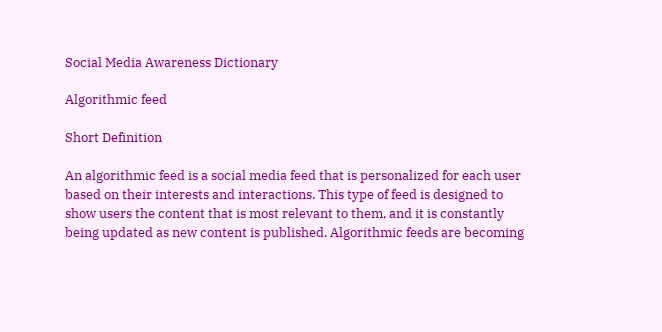Social Media Awareness Dictionary

Algorithmic feed

Short Definition

An algorithmic feed is a social media feed that is personalized for each user based on their interests and interactions. This type of feed is designed to show users the content that is most relevant to them, and it is constantly being updated as new content is published. Algorithmic feeds are becoming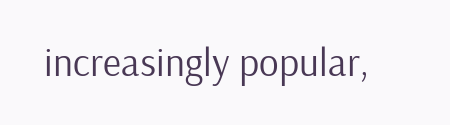increasingly popular,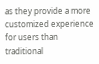as they provide a more customized experience for users than traditional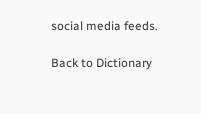social media feeds.

Back to Dictionary